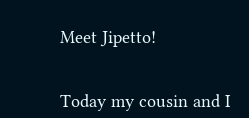Meet Jipetto!


Today my cousin and I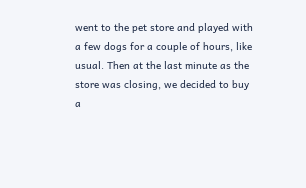went to the pet store and played with a few dogs for a couple of hours, like usual. Then at the last minute as the store was closing, we decided to buy a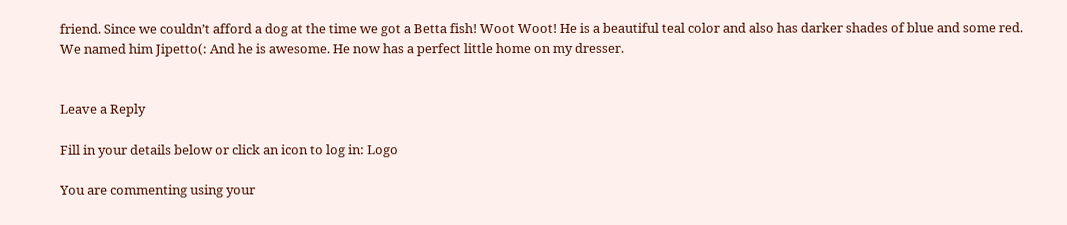friend. Since we couldn’t afford a dog at the time we got a Betta fish! Woot Woot! He is a beautiful teal color and also has darker shades of blue and some red. We named him Jipetto(: And he is awesome. He now has a perfect little home on my dresser.


Leave a Reply

Fill in your details below or click an icon to log in: Logo

You are commenting using your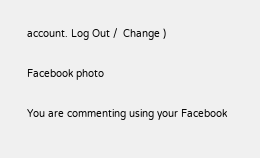account. Log Out /  Change )

Facebook photo

You are commenting using your Facebook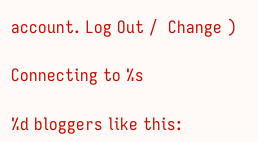account. Log Out /  Change )

Connecting to %s

%d bloggers like this: